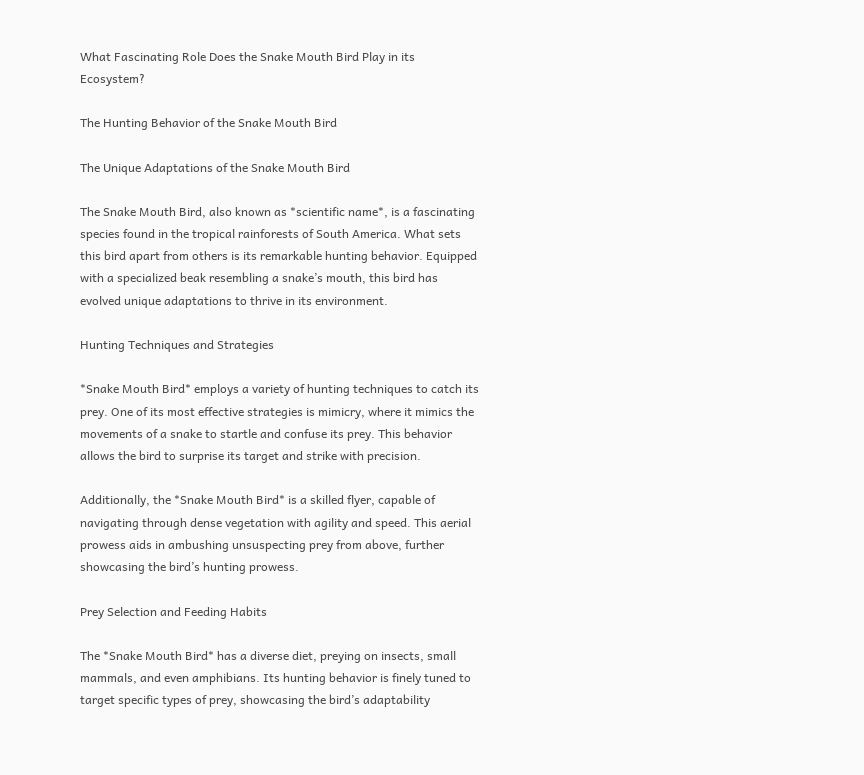What Fascinating Role Does the Snake Mouth Bird Play in its Ecosystem?

The Hunting Behavior of the Snake Mouth Bird

The Unique Adaptations of the Snake Mouth Bird

The Snake Mouth Bird, also known as *scientific name*, is a fascinating species found in the tropical rainforests of South America. What sets this bird apart from others is its remarkable hunting behavior. Equipped with a specialized beak resembling a snake’s mouth, this bird has evolved unique adaptations to thrive in its environment.

Hunting Techniques and Strategies

*Snake Mouth Bird* employs a variety of hunting techniques to catch its prey. One of its most effective strategies is mimicry, where it mimics the movements of a snake to startle and confuse its prey. This behavior allows the bird to surprise its target and strike with precision.

Additionally, the *Snake Mouth Bird* is a skilled flyer, capable of navigating through dense vegetation with agility and speed. This aerial prowess aids in ambushing unsuspecting prey from above, further showcasing the bird’s hunting prowess.

Prey Selection and Feeding Habits

The *Snake Mouth Bird* has a diverse diet, preying on insects, small mammals, and even amphibians. Its hunting behavior is finely tuned to target specific types of prey, showcasing the bird’s adaptability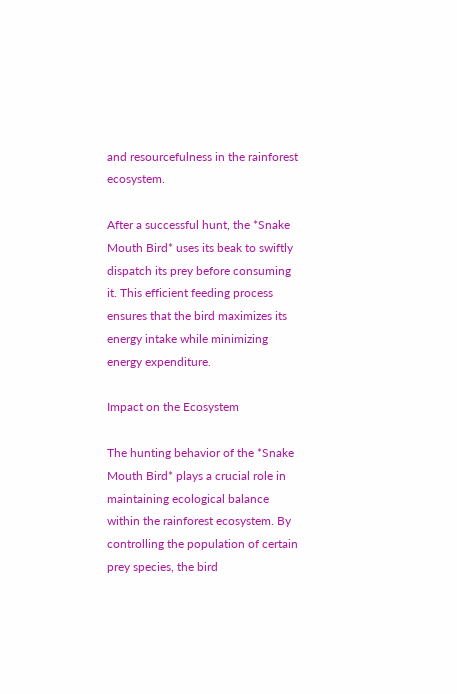and resourcefulness in the rainforest ecosystem.

After a successful hunt, the *Snake Mouth Bird* uses its beak to swiftly dispatch its prey before consuming it. This efficient feeding process ensures that the bird maximizes its energy intake while minimizing energy expenditure.

Impact on the Ecosystem

The hunting behavior of the *Snake Mouth Bird* plays a crucial role in maintaining ecological balance within the rainforest ecosystem. By controlling the population of certain prey species, the bird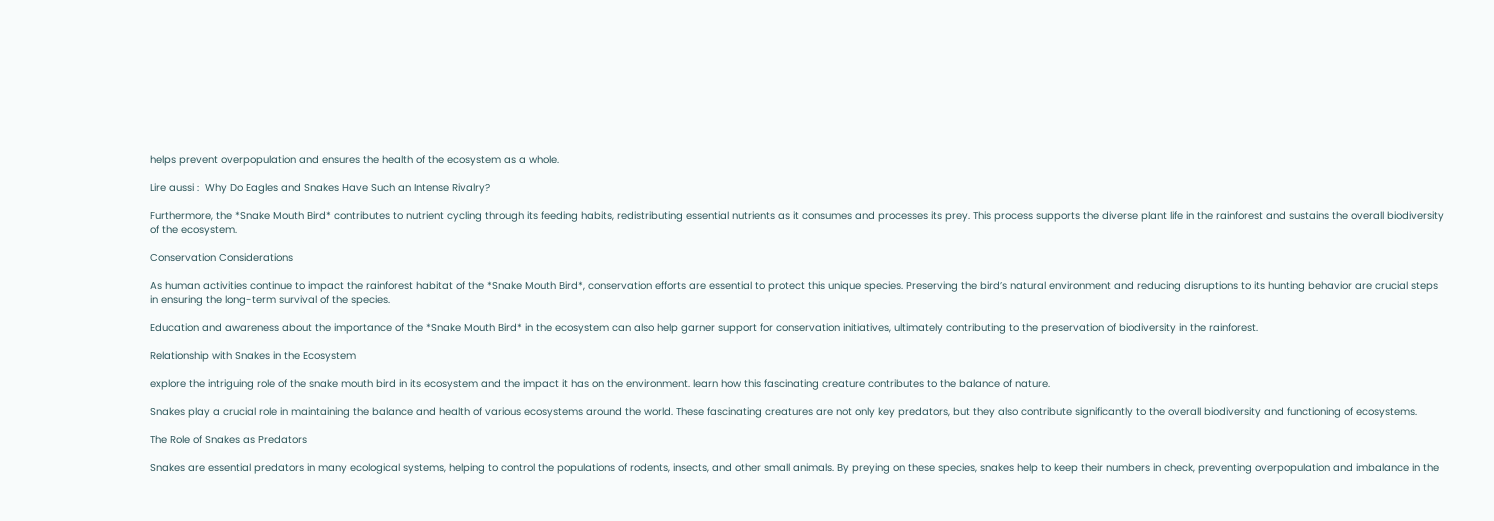helps prevent overpopulation and ensures the health of the ecosystem as a whole.

Lire aussi :  Why Do Eagles and Snakes Have Such an Intense Rivalry?

Furthermore, the *Snake Mouth Bird* contributes to nutrient cycling through its feeding habits, redistributing essential nutrients as it consumes and processes its prey. This process supports the diverse plant life in the rainforest and sustains the overall biodiversity of the ecosystem.

Conservation Considerations

As human activities continue to impact the rainforest habitat of the *Snake Mouth Bird*, conservation efforts are essential to protect this unique species. Preserving the bird’s natural environment and reducing disruptions to its hunting behavior are crucial steps in ensuring the long-term survival of the species.

Education and awareness about the importance of the *Snake Mouth Bird* in the ecosystem can also help garner support for conservation initiatives, ultimately contributing to the preservation of biodiversity in the rainforest.

Relationship with Snakes in the Ecosystem

explore the intriguing role of the snake mouth bird in its ecosystem and the impact it has on the environment. learn how this fascinating creature contributes to the balance of nature.

Snakes play a crucial role in maintaining the balance and health of various ecosystems around the world. These fascinating creatures are not only key predators, but they also contribute significantly to the overall biodiversity and functioning of ecosystems.

The Role of Snakes as Predators

Snakes are essential predators in many ecological systems, helping to control the populations of rodents, insects, and other small animals. By preying on these species, snakes help to keep their numbers in check, preventing overpopulation and imbalance in the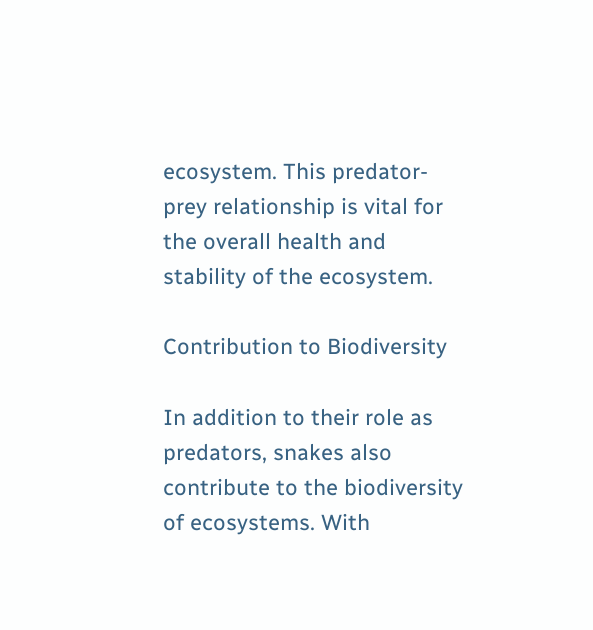ecosystem. This predator-prey relationship is vital for the overall health and stability of the ecosystem.

Contribution to Biodiversity

In addition to their role as predators, snakes also contribute to the biodiversity of ecosystems. With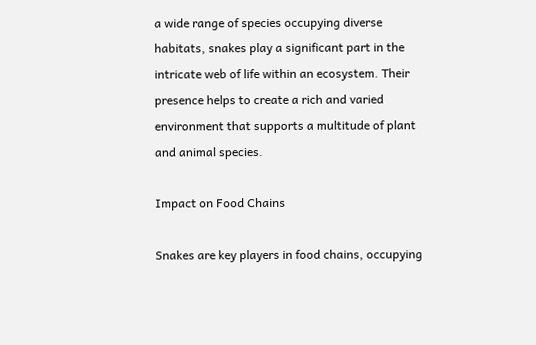a wide range of species occupying diverse habitats, snakes play a significant part in the intricate web of life within an ecosystem. Their presence helps to create a rich and varied environment that supports a multitude of plant and animal species.

Impact on Food Chains

Snakes are key players in food chains, occupying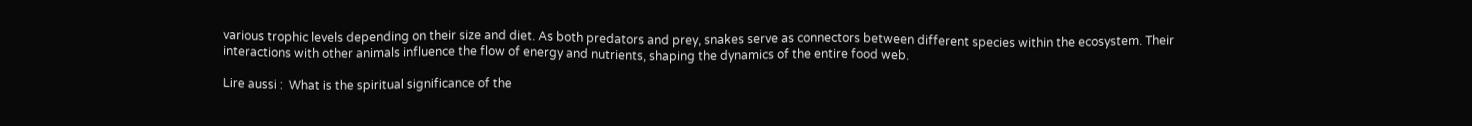various trophic levels depending on their size and diet. As both predators and prey, snakes serve as connectors between different species within the ecosystem. Their interactions with other animals influence the flow of energy and nutrients, shaping the dynamics of the entire food web.

Lire aussi :  What is the spiritual significance of the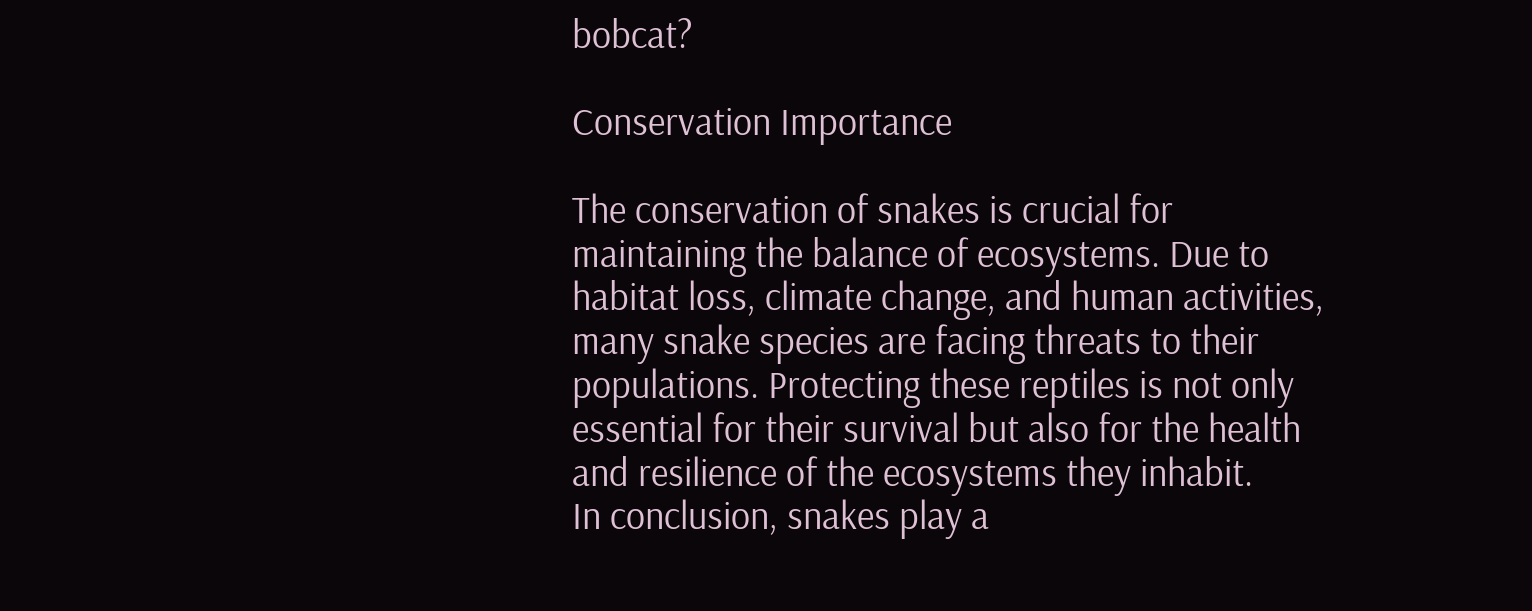bobcat?

Conservation Importance

The conservation of snakes is crucial for maintaining the balance of ecosystems. Due to habitat loss, climate change, and human activities, many snake species are facing threats to their populations. Protecting these reptiles is not only essential for their survival but also for the health and resilience of the ecosystems they inhabit.
In conclusion, snakes play a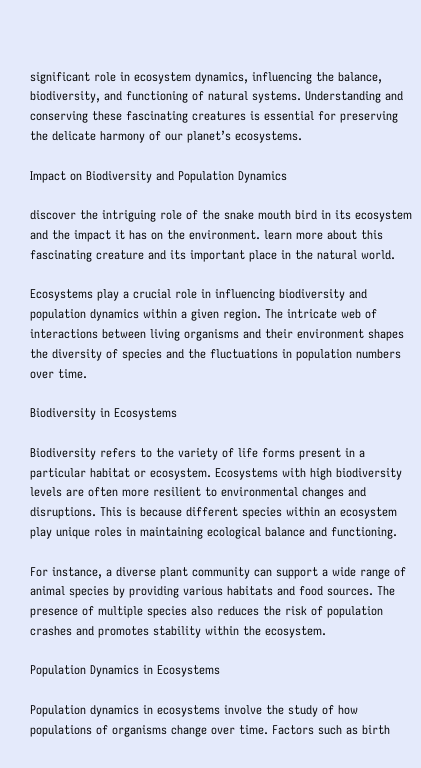significant role in ecosystem dynamics, influencing the balance, biodiversity, and functioning of natural systems. Understanding and conserving these fascinating creatures is essential for preserving the delicate harmony of our planet’s ecosystems.

Impact on Biodiversity and Population Dynamics

discover the intriguing role of the snake mouth bird in its ecosystem and the impact it has on the environment. learn more about this fascinating creature and its important place in the natural world.

Ecosystems play a crucial role in influencing biodiversity and population dynamics within a given region. The intricate web of interactions between living organisms and their environment shapes the diversity of species and the fluctuations in population numbers over time.

Biodiversity in Ecosystems

Biodiversity refers to the variety of life forms present in a particular habitat or ecosystem. Ecosystems with high biodiversity levels are often more resilient to environmental changes and disruptions. This is because different species within an ecosystem play unique roles in maintaining ecological balance and functioning.

For instance, a diverse plant community can support a wide range of animal species by providing various habitats and food sources. The presence of multiple species also reduces the risk of population crashes and promotes stability within the ecosystem.

Population Dynamics in Ecosystems

Population dynamics in ecosystems involve the study of how populations of organisms change over time. Factors such as birth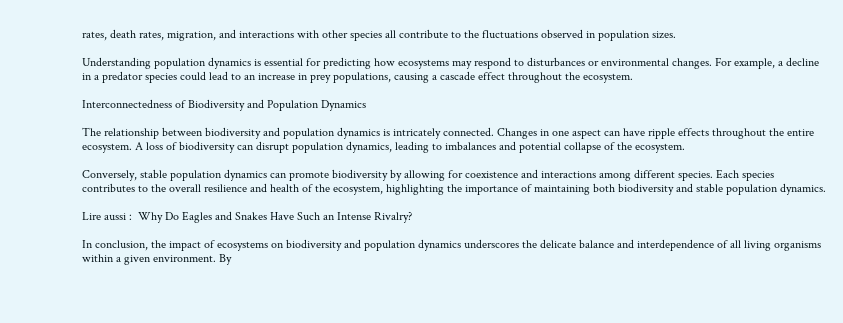rates, death rates, migration, and interactions with other species all contribute to the fluctuations observed in population sizes.

Understanding population dynamics is essential for predicting how ecosystems may respond to disturbances or environmental changes. For example, a decline in a predator species could lead to an increase in prey populations, causing a cascade effect throughout the ecosystem.

Interconnectedness of Biodiversity and Population Dynamics

The relationship between biodiversity and population dynamics is intricately connected. Changes in one aspect can have ripple effects throughout the entire ecosystem. A loss of biodiversity can disrupt population dynamics, leading to imbalances and potential collapse of the ecosystem.

Conversely, stable population dynamics can promote biodiversity by allowing for coexistence and interactions among different species. Each species contributes to the overall resilience and health of the ecosystem, highlighting the importance of maintaining both biodiversity and stable population dynamics.

Lire aussi :  Why Do Eagles and Snakes Have Such an Intense Rivalry?

In conclusion, the impact of ecosystems on biodiversity and population dynamics underscores the delicate balance and interdependence of all living organisms within a given environment. By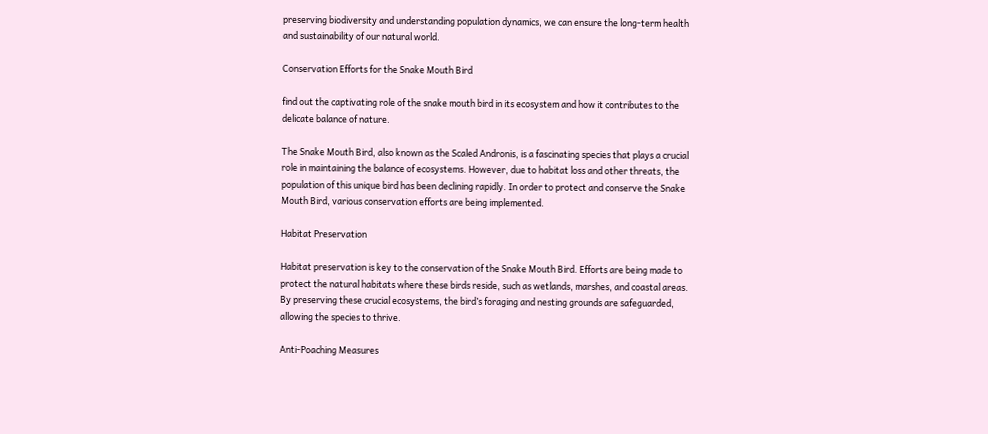preserving biodiversity and understanding population dynamics, we can ensure the long-term health and sustainability of our natural world.

Conservation Efforts for the Snake Mouth Bird

find out the captivating role of the snake mouth bird in its ecosystem and how it contributes to the delicate balance of nature.

The Snake Mouth Bird, also known as the Scaled Andronis, is a fascinating species that plays a crucial role in maintaining the balance of ecosystems. However, due to habitat loss and other threats, the population of this unique bird has been declining rapidly. In order to protect and conserve the Snake Mouth Bird, various conservation efforts are being implemented.

Habitat Preservation

Habitat preservation is key to the conservation of the Snake Mouth Bird. Efforts are being made to protect the natural habitats where these birds reside, such as wetlands, marshes, and coastal areas. By preserving these crucial ecosystems, the bird’s foraging and nesting grounds are safeguarded, allowing the species to thrive.

Anti-Poaching Measures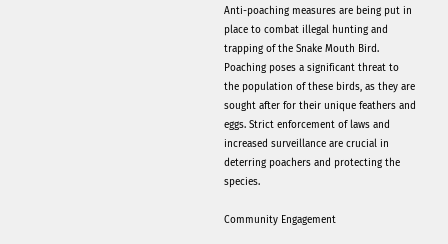Anti-poaching measures are being put in place to combat illegal hunting and trapping of the Snake Mouth Bird. Poaching poses a significant threat to the population of these birds, as they are sought after for their unique feathers and eggs. Strict enforcement of laws and increased surveillance are crucial in deterring poachers and protecting the species.

Community Engagement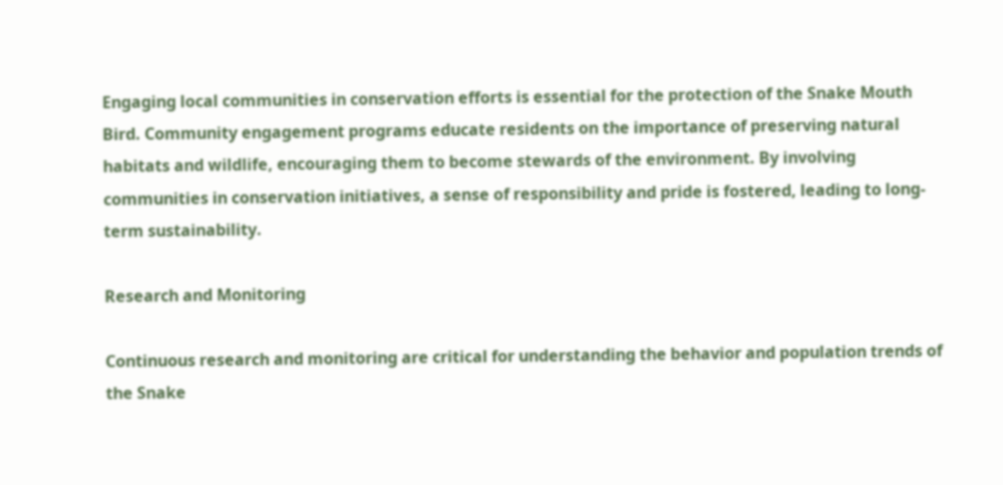Engaging local communities in conservation efforts is essential for the protection of the Snake Mouth Bird. Community engagement programs educate residents on the importance of preserving natural habitats and wildlife, encouraging them to become stewards of the environment. By involving communities in conservation initiatives, a sense of responsibility and pride is fostered, leading to long-term sustainability.

Research and Monitoring

Continuous research and monitoring are critical for understanding the behavior and population trends of the Snake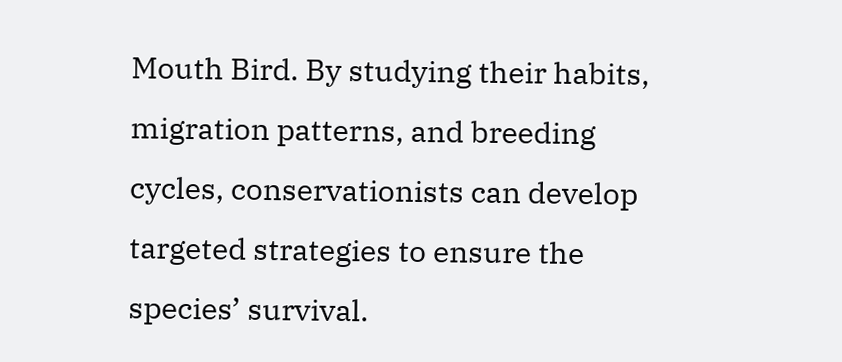Mouth Bird. By studying their habits, migration patterns, and breeding cycles, conservationists can develop targeted strategies to ensure the species’ survival.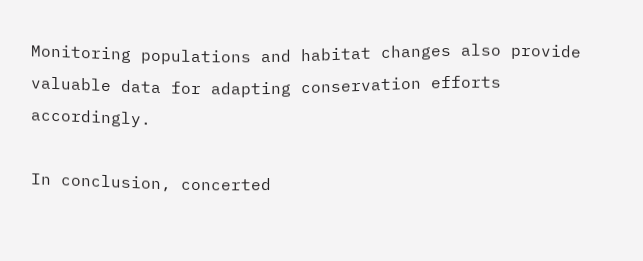Monitoring populations and habitat changes also provide valuable data for adapting conservation efforts accordingly.

In conclusion, concerted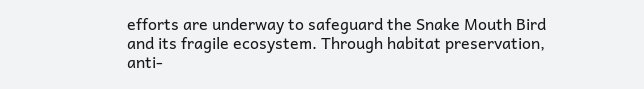efforts are underway to safeguard the Snake Mouth Bird and its fragile ecosystem. Through habitat preservation, anti-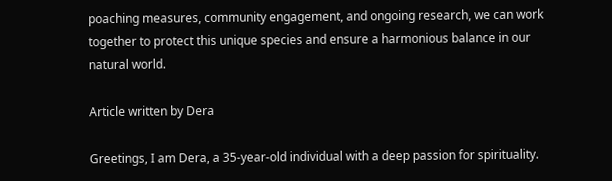poaching measures, community engagement, and ongoing research, we can work together to protect this unique species and ensure a harmonious balance in our natural world.

Article written by Dera

Greetings, I am Dera, a 35-year-old individual with a deep passion for spirituality.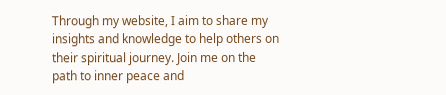Through my website, I aim to share my insights and knowledge to help others on their spiritual journey. Join me on the path to inner peace and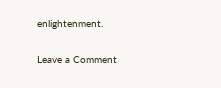enlightenment.

Leave a Comment